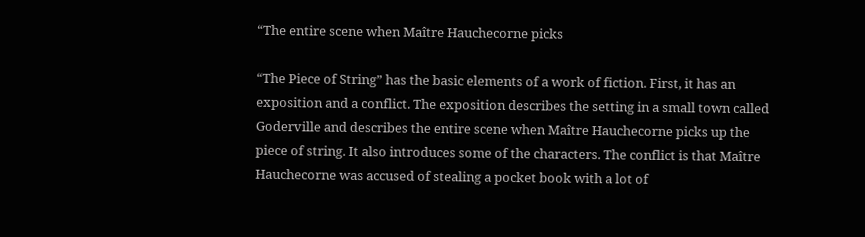“The entire scene when Maître Hauchecorne picks

“The Piece of String” has the basic elements of a work of fiction. First, it has an exposition and a conflict. The exposition describes the setting in a small town called Goderville and describes the entire scene when Maître Hauchecorne picks up the piece of string. It also introduces some of the characters. The conflict is that Maître Hauchecorne was accused of stealing a pocket book with a lot of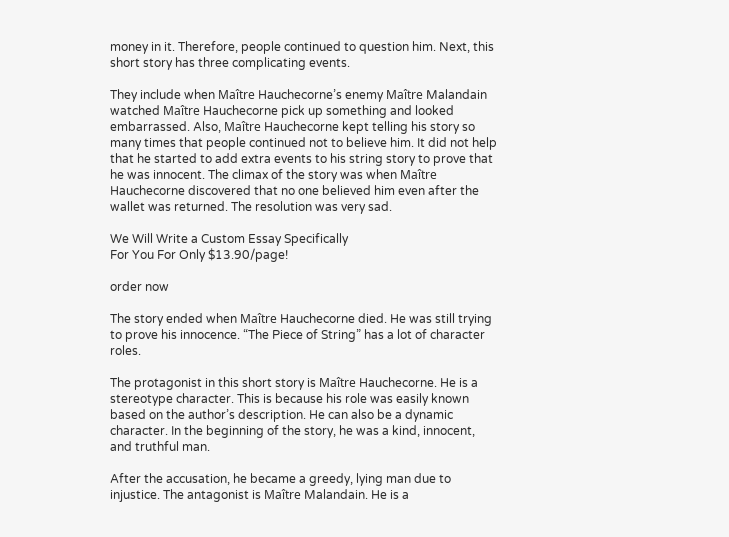money in it. Therefore, people continued to question him. Next, this short story has three complicating events.

They include when Maître Hauchecorne’s enemy Maître Malandain watched Maître Hauchecorne pick up something and looked embarrassed. Also, Maître Hauchecorne kept telling his story so many times that people continued not to believe him. It did not help that he started to add extra events to his string story to prove that he was innocent. The climax of the story was when Maître Hauchecorne discovered that no one believed him even after the wallet was returned. The resolution was very sad.

We Will Write a Custom Essay Specifically
For You For Only $13.90/page!

order now

The story ended when Maître Hauchecorne died. He was still trying to prove his innocence. “The Piece of String” has a lot of character roles.

The protagonist in this short story is Maître Hauchecorne. He is a stereotype character. This is because his role was easily known based on the author’s description. He can also be a dynamic character. In the beginning of the story, he was a kind, innocent, and truthful man.

After the accusation, he became a greedy, lying man due to injustice. The antagonist is Maître Malandain. He is a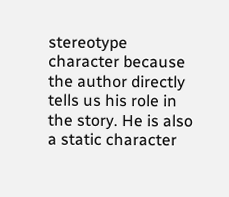stereotype character because the author directly tells us his role in the story. He is also a static character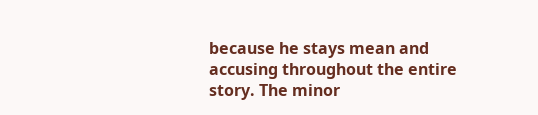because he stays mean and accusing throughout the entire story. The minor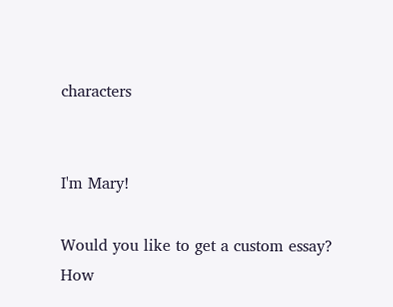characters


I'm Mary!

Would you like to get a custom essay? How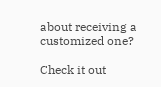about receiving a customized one?

Check it out